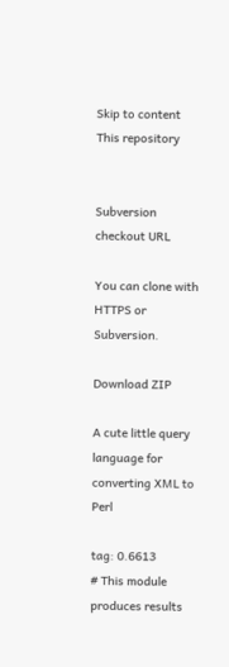Skip to content
This repository


Subversion checkout URL

You can clone with HTTPS or Subversion.

Download ZIP

A cute little query language for converting XML to Perl

tag: 0.6613
# This module produces results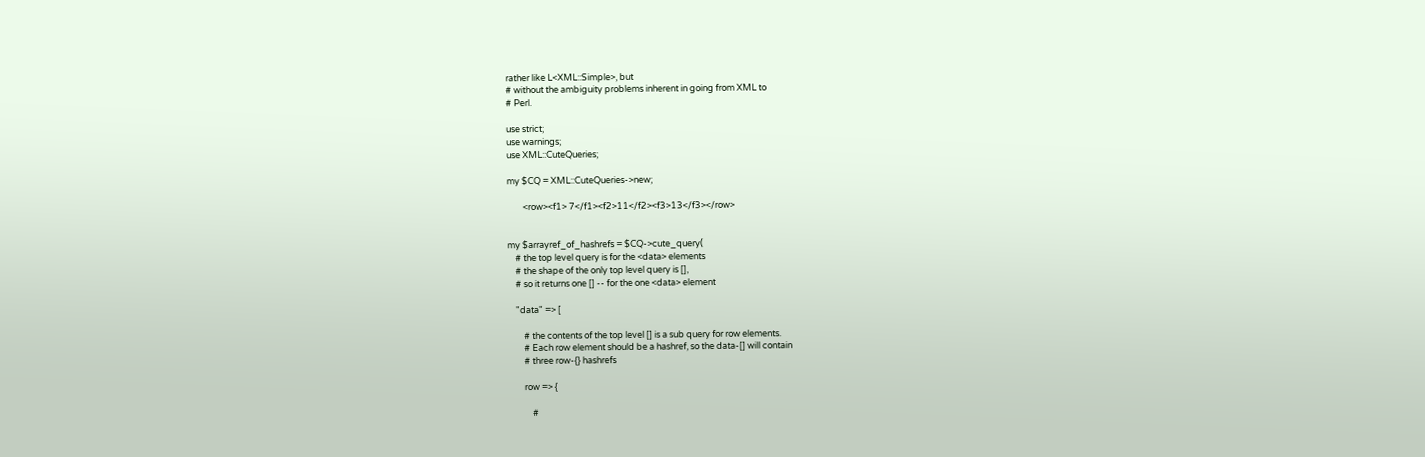rather like L<XML::Simple>, but
# without the ambiguity problems inherent in going from XML to
# Perl.

use strict;
use warnings;
use XML::CuteQueries;

my $CQ = XML::CuteQueries->new;

        <row><f1> 7</f1><f2>11</f2><f3>13</f3></row>


my $arrayref_of_hashrefs = $CQ->cute_query(
    # the top level query is for the <data> elements
    # the shape of the only top level query is [],
    # so it returns one [] -- for the one <data> element

    "data" => [

        # the contents of the top level [] is a sub query for row elements.
        # Each row element should be a hashref, so the data-[] will contain
        # three row-{} hashrefs

        row => {

            #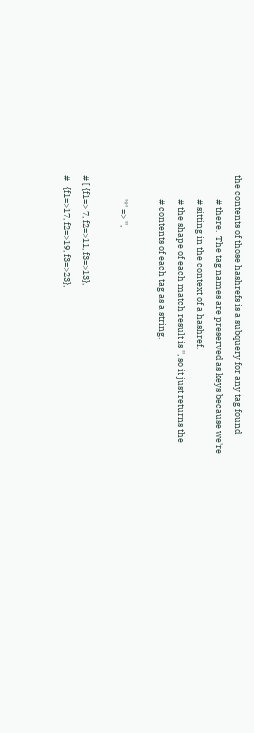the contents of those hashrefs is a subquery for any tag found
            # there.  The tag names are preserved as keys because we're
            # sitting in the context of a hashref.
            # the shape of each match result is '', so it just returns the
            # contents of each tag as a string.

            '*' => '',

# [ {f1=> 7, f2=>11, f3=>13},
#   {f1=>17, f2=>19, f3=>23},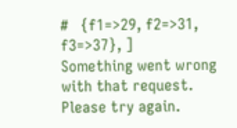#   {f1=>29, f2=>31, f3=>37}, ]
Something went wrong with that request. Please try again.